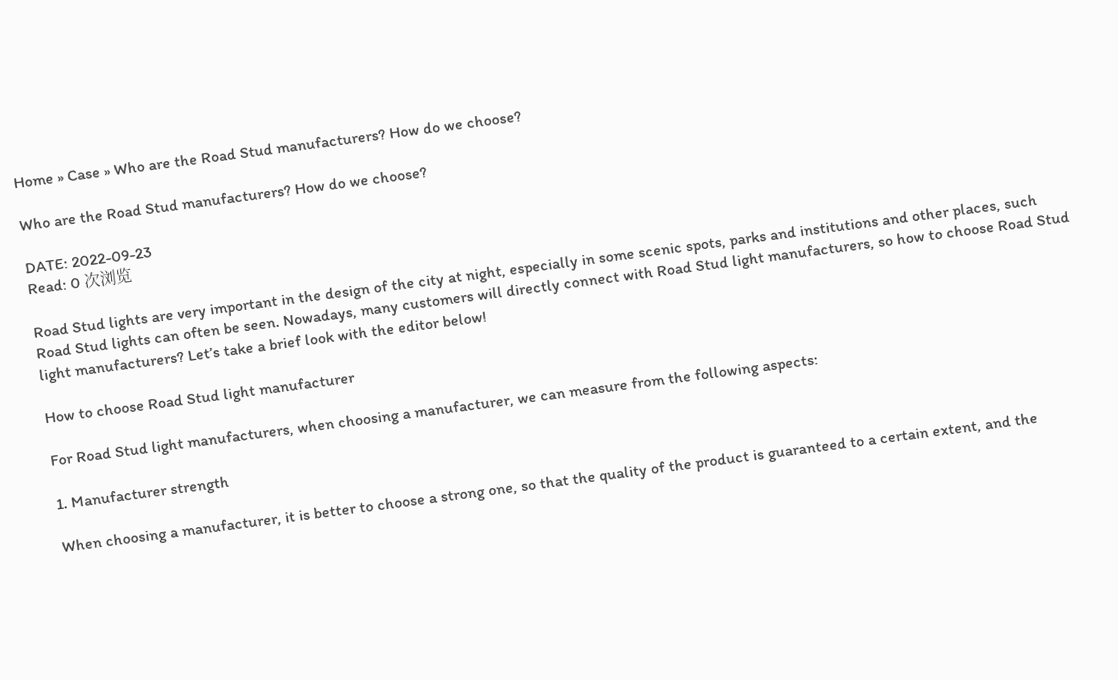Home » Case » Who are the Road Stud manufacturers? How do we choose?

Who are the Road Stud manufacturers? How do we choose?

DATE: 2022-09-23
Read: 0 次浏览

Road Stud lights are very important in the design of the city at night, especially in some scenic spots, parks and institutions and other places, such Road Stud lights can often be seen. Nowadays, many customers will directly connect with Road Stud light manufacturers, so how to choose Road Stud light manufacturers? Let’s take a brief look with the editor below!

How to choose Road Stud light manufacturer

For Road Stud light manufacturers, when choosing a manufacturer, we can measure from the following aspects:

1. Manufacturer strength

When choosing a manufacturer, it is better to choose a strong one, so that the quality of the product is guaranteed to a certain extent, and the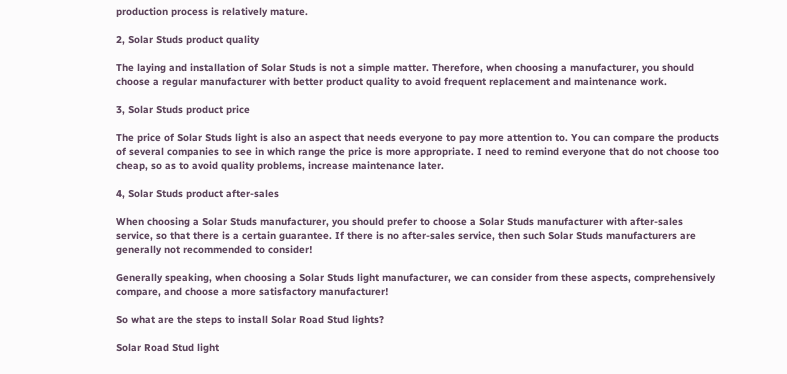production process is relatively mature.

2, Solar Studs product quality

The laying and installation of Solar Studs is not a simple matter. Therefore, when choosing a manufacturer, you should choose a regular manufacturer with better product quality to avoid frequent replacement and maintenance work.

3, Solar Studs product price

The price of Solar Studs light is also an aspect that needs everyone to pay more attention to. You can compare the products of several companies to see in which range the price is more appropriate. I need to remind everyone that do not choose too cheap, so as to avoid quality problems, increase maintenance later.

4, Solar Studs product after-sales

When choosing a Solar Studs manufacturer, you should prefer to choose a Solar Studs manufacturer with after-sales service, so that there is a certain guarantee. If there is no after-sales service, then such Solar Studs manufacturers are generally not recommended to consider!

Generally speaking, when choosing a Solar Studs light manufacturer, we can consider from these aspects, comprehensively compare, and choose a more satisfactory manufacturer!

So what are the steps to install Solar Road Stud lights?

Solar Road Stud light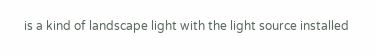is a kind of landscape light with the light source installed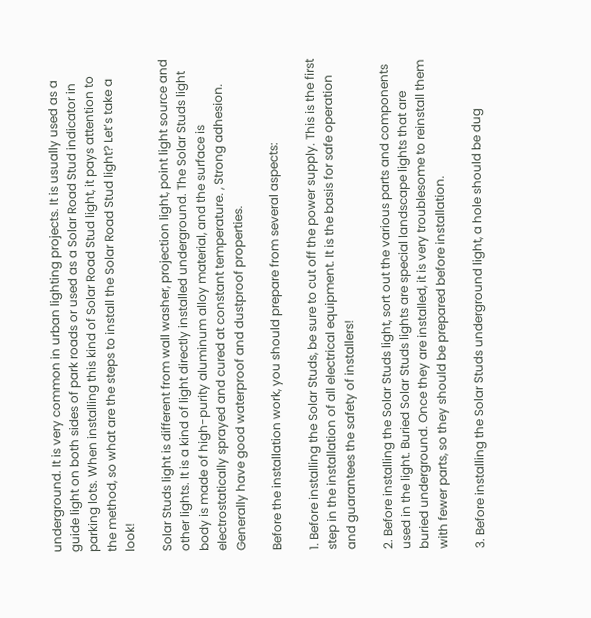underground. It is very common in urban lighting projects. It is usually used as a guide light on both sides of park roads or used as a Solar Road Stud indicator in parking lots. When installing this kind of Solar Road Stud light, it pays attention to the method, so what are the steps to install the Solar Road Stud light? Let’s take a look!

Solar Studs light is different from wall washer, projection light, point light source and other lights. It is a kind of light directly installed underground. The Solar Studs light body is made of high-purity aluminum alloy material, and the surface is electrostatically sprayed and cured at constant temperature. , Strong adhesion. Generally have good waterproof and dustproof properties.

Before the installation work, you should prepare from several aspects:

1. Before installing the Solar Studs, be sure to cut off the power supply. This is the first step in the installation of all electrical equipment. It is the basis for safe operation and guarantees the safety of installers!

2. Before installing the Solar Studs light, sort out the various parts and components used in the light. Buried Solar Studs lights are special landscape lights that are buried underground. Once they are installed, it is very troublesome to reinstall them with fewer parts, so they should be prepared before installation.

3. Before installing the Solar Studs underground light, a hole should be dug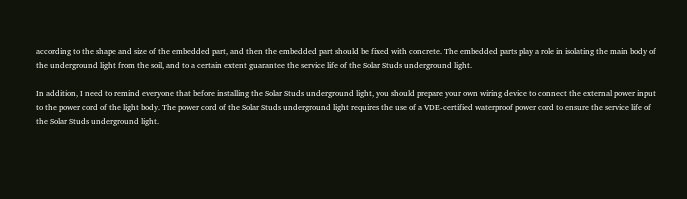according to the shape and size of the embedded part, and then the embedded part should be fixed with concrete. The embedded parts play a role in isolating the main body of the underground light from the soil, and to a certain extent guarantee the service life of the Solar Studs underground light.

In addition, I need to remind everyone that before installing the Solar Studs underground light, you should prepare your own wiring device to connect the external power input to the power cord of the light body. The power cord of the Solar Studs underground light requires the use of a VDE-certified waterproof power cord to ensure the service life of the Solar Studs underground light.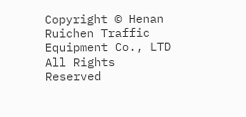Copyright © Henan Ruichen Traffic Equipment Co., LTD All Rights Reserved